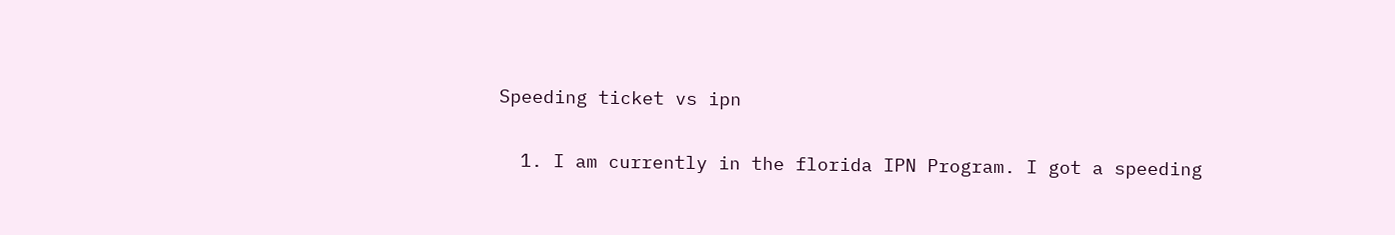Speeding ticket vs ipn

  1. I am currently in the florida IPN Program. I got a speeding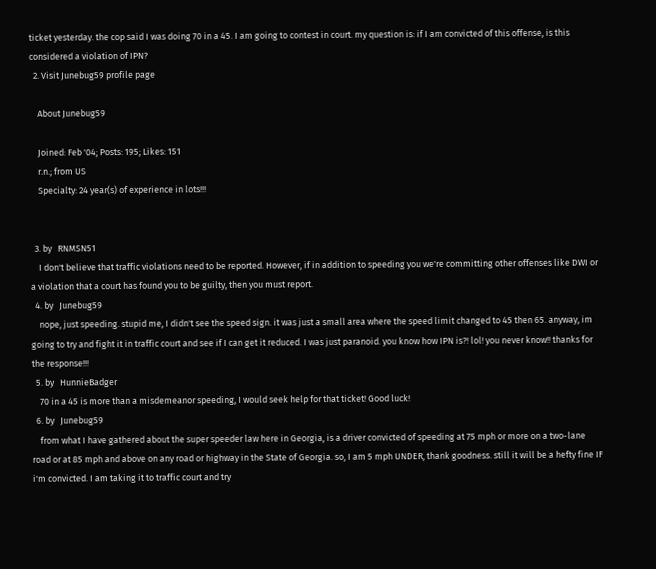ticket yesterday. the cop said I was doing 70 in a 45. I am going to contest in court. my question is: if I am convicted of this offense, is this considered a violation of IPN?
  2. Visit Junebug59 profile page

    About Junebug59

    Joined: Feb '04; Posts: 195; Likes: 151
    r.n.; from US
    Specialty: 24 year(s) of experience in lots!!!


  3. by   RNMSN51
    I don't believe that traffic violations need to be reported. However, if in addition to speeding you we're committing other offenses like DWI or a violation that a court has found you to be guilty, then you must report.
  4. by   Junebug59
    nope, just speeding. stupid me, I didn't see the speed sign. it was just a small area where the speed limit changed to 45 then 65. anyway, im going to try and fight it in traffic court and see if I can get it reduced. I was just paranoid. you know how IPN is?! lol! you never know!! thanks for the response!!!
  5. by   HunnieBadger
    70 in a 45 is more than a misdemeanor speeding, I would seek help for that ticket! Good luck!
  6. by   Junebug59
    from what I have gathered about the super speeder law here in Georgia, is a driver convicted of speeding at 75 mph or more on a two-lane road or at 85 mph and above on any road or highway in the State of Georgia. so, I am 5 mph UNDER, thank goodness. still it will be a hefty fine IF i'm convicted. I am taking it to traffic court and try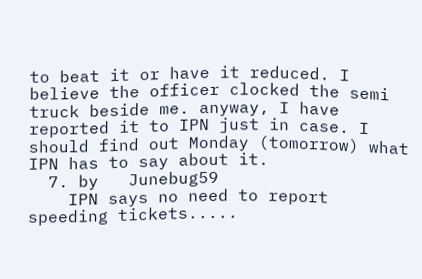to beat it or have it reduced. I believe the officer clocked the semi truck beside me. anyway, I have reported it to IPN just in case. I should find out Monday (tomorrow) what IPN has to say about it.
  7. by   Junebug59
    IPN says no need to report speeding tickets.....